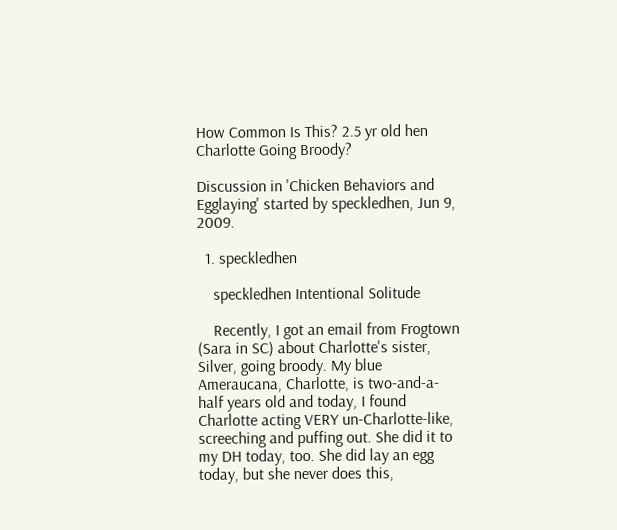How Common Is This? 2.5 yr old hen Charlotte Going Broody?

Discussion in 'Chicken Behaviors and Egglaying' started by speckledhen, Jun 9, 2009.

  1. speckledhen

    speckledhen Intentional Solitude

    Recently, I got an email from Frogtown (Sara in SC) about Charlotte's sister, Silver, going broody. My blue Ameraucana, Charlotte, is two-and-a-half years old and today, I found Charlotte acting VERY un-Charlotte-like, screeching and puffing out. She did it to my DH today, too. She did lay an egg today, but she never does this,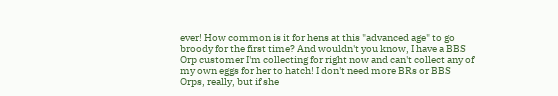ever! How common is it for hens at this "advanced age" to go broody for the first time? And wouldn't you know, I have a BBS Orp customer I'm collecting for right now and can't collect any of my own eggs for her to hatch! I don't need more BRs or BBS Orps, really, but if she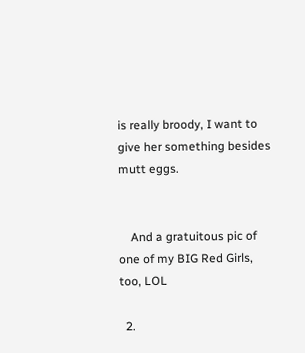is really broody, I want to give her something besides mutt eggs.


    And a gratuitous pic of one of my BIG Red Girls, too, LOL

  2.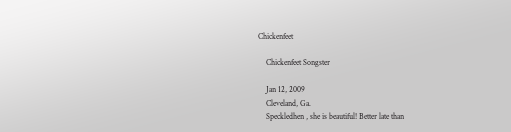Chickenfeet

    Chickenfeet Songster

    Jan 12, 2009
    Cleveland, Ga.
    Speckledhen , she is beautiful! Better late than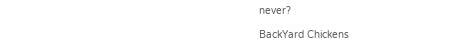never?

BackYard Chickens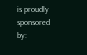is proudly sponsored by: